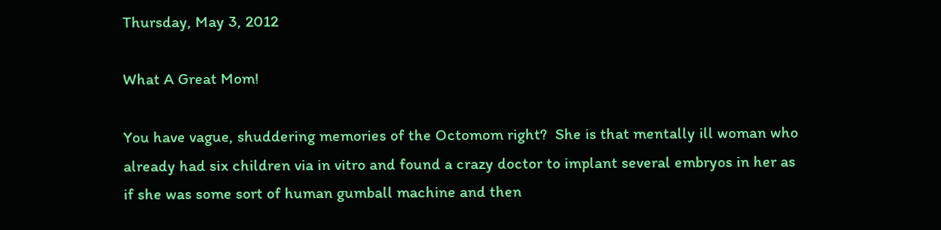Thursday, May 3, 2012

What A Great Mom!

You have vague, shuddering memories of the Octomom right?  She is that mentally ill woman who already had six children via in vitro and found a crazy doctor to implant several embryos in her as if she was some sort of human gumball machine and then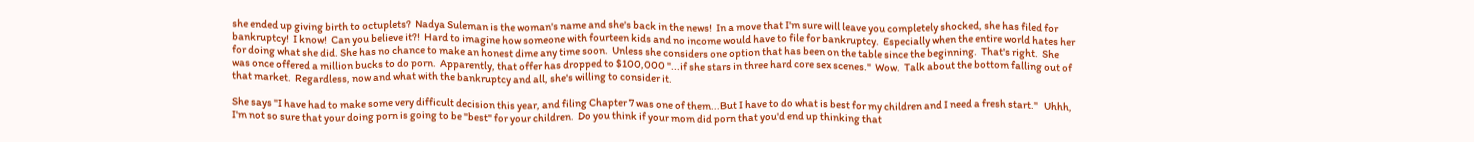she ended up giving birth to octuplets?  Nadya Suleman is the woman's name and she's back in the news!  In a move that I'm sure will leave you completely shocked, she has filed for bankruptcy!  I know!  Can you believe it?!  Hard to imagine how someone with fourteen kids and no income would have to file for bankruptcy.  Especially when the entire world hates her for doing what she did. She has no chance to make an honest dime any time soon.  Unless she considers one option that has been on the table since the beginning.  That's right.  She was once offered a million bucks to do porn.  Apparently, that offer has dropped to $100,000 "...if she stars in three hard core sex scenes."  Wow.  Talk about the bottom falling out of that market.  Regardless, now and what with the bankruptcy and all, she's willing to consider it.

She says "I have had to make some very difficult decision this year, and filing Chapter 7 was one of them...But I have to do what is best for my children and I need a fresh start."   Uhhh, I'm not so sure that your doing porn is going to be "best" for your children.  Do you think if your mom did porn that you'd end up thinking that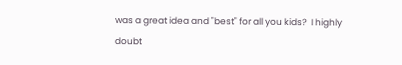was a great idea and "best" for all you kids?  I highly doubt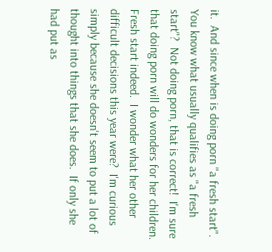it.  And since when is doing porn "a fresh start".  You know what usually qualifies as "a fresh start"?  Not doing porn, that is correct!  I'm sure that doing porn will do wonders for her children.  Fresh start indeed.  I wonder what her other difficult decisions this year were?  I'm curious simply because she doesn't seem to put a lot of thought into things that she does.  If only she had put as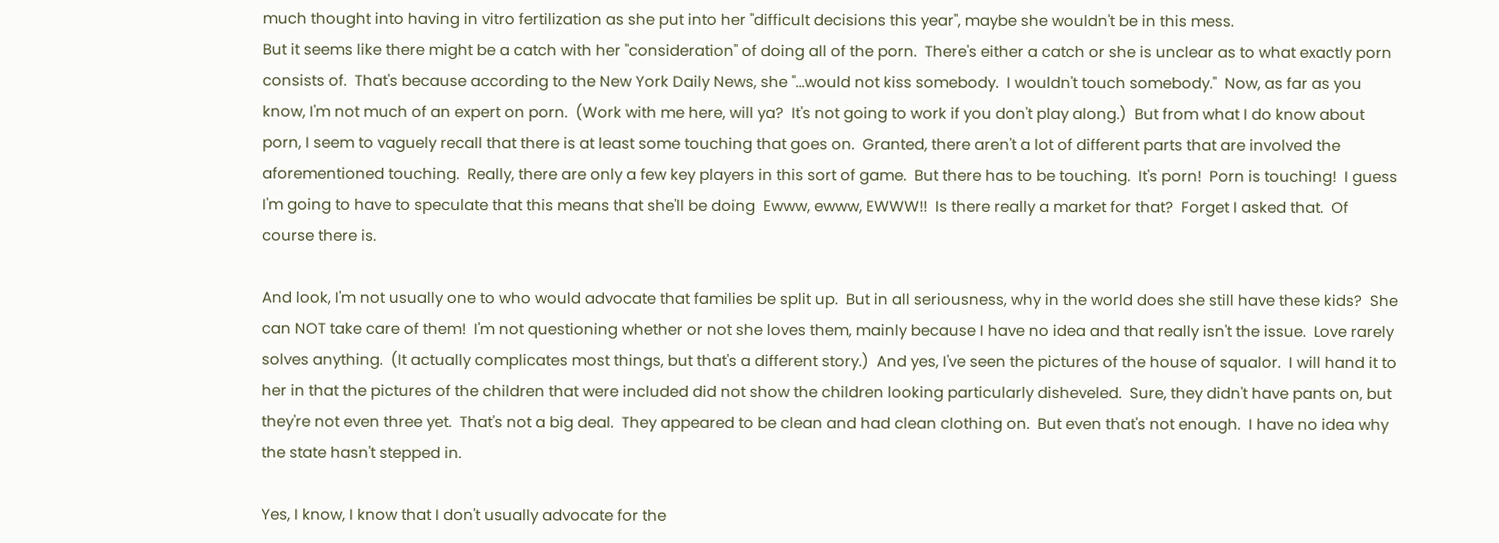much thought into having in vitro fertilization as she put into her "difficult decisions this year", maybe she wouldn't be in this mess.
But it seems like there might be a catch with her "consideration" of doing all of the porn.  There's either a catch or she is unclear as to what exactly porn consists of.  That's because according to the New York Daily News, she "...would not kiss somebody.  I wouldn't touch somebody."  Now, as far as you know, I'm not much of an expert on porn.  (Work with me here, will ya?  It's not going to work if you don't play along.)  But from what I do know about porn, I seem to vaguely recall that there is at least some touching that goes on.  Granted, there aren't a lot of different parts that are involved the aforementioned touching.  Really, there are only a few key players in this sort of game.  But there has to be touching.  It's porn!  Porn is touching!  I guess I'm going to have to speculate that this means that she'll be doing  Ewww, ewww, EWWW!!  Is there really a market for that?  Forget I asked that.  Of course there is.

And look, I'm not usually one to who would advocate that families be split up.  But in all seriousness, why in the world does she still have these kids?  She can NOT take care of them!  I'm not questioning whether or not she loves them, mainly because I have no idea and that really isn't the issue.  Love rarely solves anything.  (It actually complicates most things, but that's a different story.)  And yes, I've seen the pictures of the house of squalor.  I will hand it to her in that the pictures of the children that were included did not show the children looking particularly disheveled.  Sure, they didn't have pants on, but they're not even three yet.  That's not a big deal.  They appeared to be clean and had clean clothing on.  But even that's not enough.  I have no idea why the state hasn't stepped in.

Yes, I know, I know that I don't usually advocate for the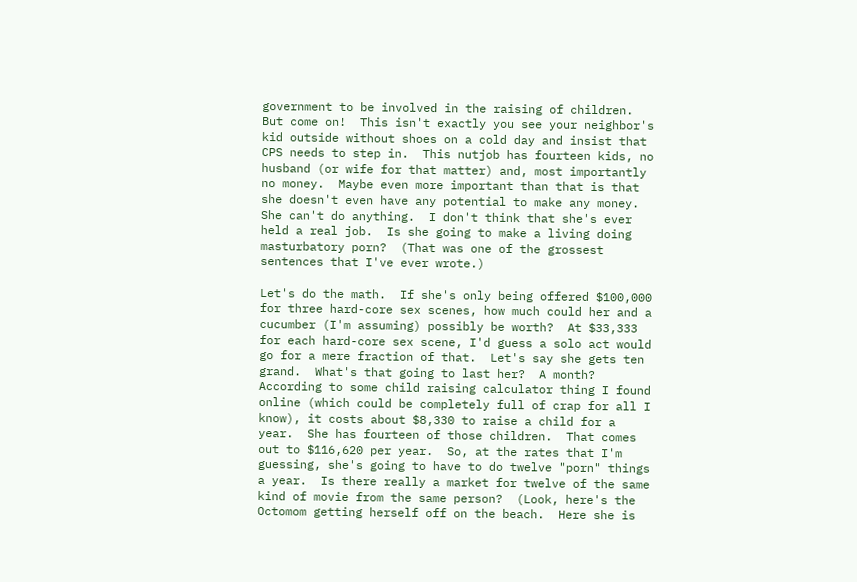government to be involved in the raising of children.  But come on!  This isn't exactly you see your neighbor's kid outside without shoes on a cold day and insist that CPS needs to step in.  This nutjob has fourteen kids, no husband (or wife for that matter) and, most importantly no money.  Maybe even more important than that is that she doesn't even have any potential to make any money.  She can't do anything.  I don't think that she's ever held a real job.  Is she going to make a living doing masturbatory porn?  (That was one of the grossest sentences that I've ever wrote.)

Let's do the math.  If she's only being offered $100,000 for three hard-core sex scenes, how much could her and a cucumber (I'm assuming) possibly be worth?  At $33,333 for each hard-core sex scene, I'd guess a solo act would go for a mere fraction of that.  Let's say she gets ten grand.  What's that going to last her?  A month?  According to some child raising calculator thing I found online (which could be completely full of crap for all I know), it costs about $8,330 to raise a child for a year.  She has fourteen of those children.  That comes out to $116,620 per year.  So, at the rates that I'm guessing, she's going to have to do twelve "porn" things a year.  Is there really a market for twelve of the same kind of movie from the same person?  (Look, here's the Octomom getting herself off on the beach.  Here she is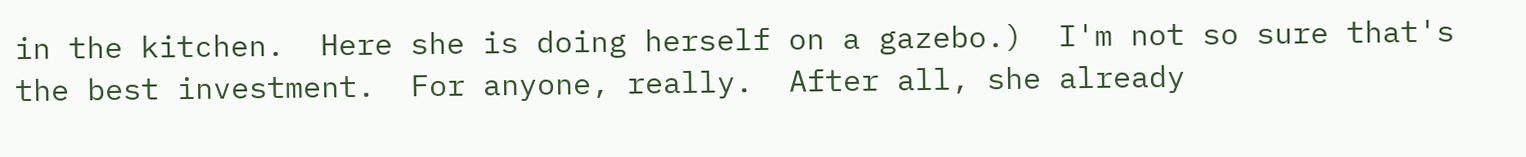in the kitchen.  Here she is doing herself on a gazebo.)  I'm not so sure that's the best investment.  For anyone, really.  After all, she already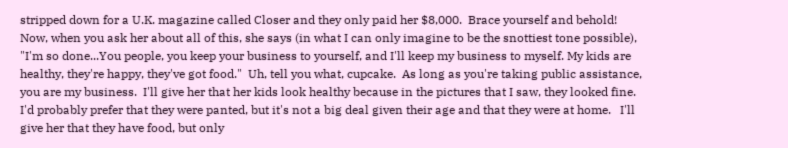stripped down for a U.K. magazine called Closer and they only paid her $8,000.  Brace yourself and behold!
Now, when you ask her about all of this, she says (in what I can only imagine to be the snottiest tone possible), "I'm so done...You people, you keep your business to yourself, and I'll keep my business to myself. My kids are healthy, they're happy, they've got food."  Uh, tell you what, cupcake.  As long as you're taking public assistance, you are my business.  I'll give her that her kids look healthy because in the pictures that I saw, they looked fine.  I'd probably prefer that they were panted, but it's not a big deal given their age and that they were at home.   I'll give her that they have food, but only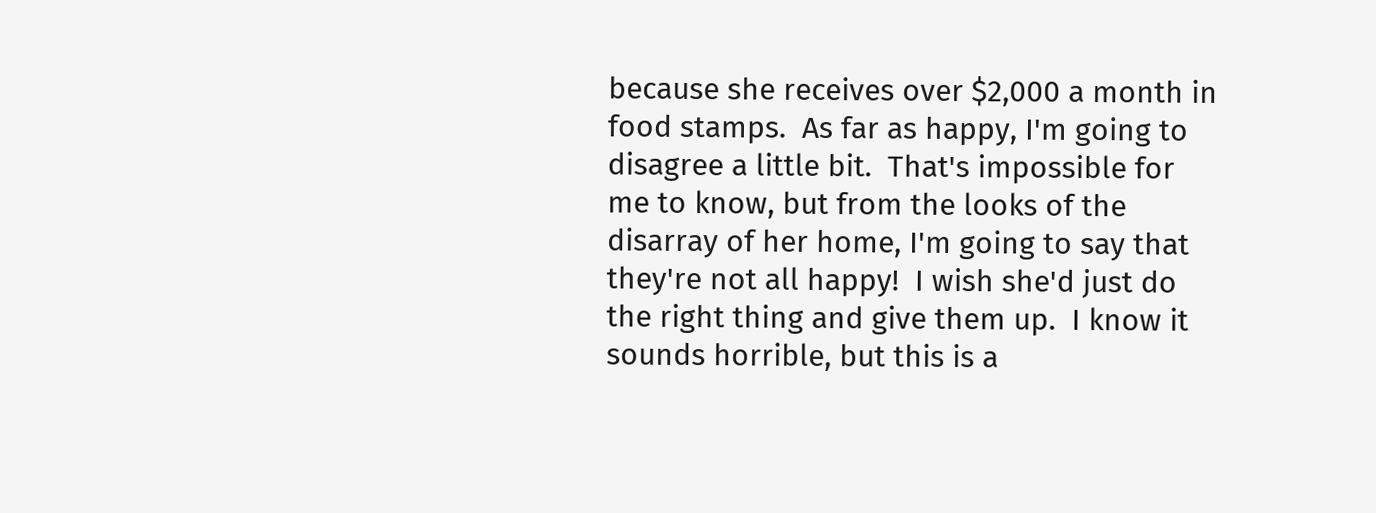because she receives over $2,000 a month in food stamps.  As far as happy, I'm going to disagree a little bit.  That's impossible for me to know, but from the looks of the disarray of her home, I'm going to say that they're not all happy!  I wish she'd just do the right thing and give them up.  I know it sounds horrible, but this is a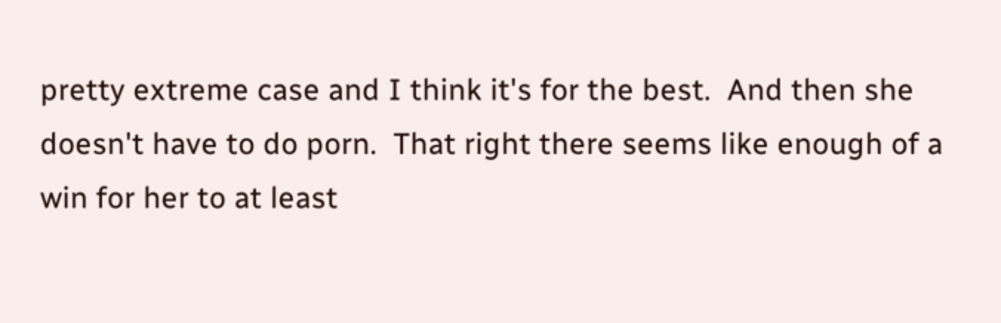pretty extreme case and I think it's for the best.  And then she doesn't have to do porn.  That right there seems like enough of a win for her to at least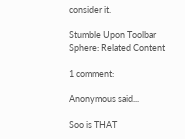consider it.

Stumble Upon Toolbar Sphere: Related Content

1 comment:

Anonymous said...

Soo is THAT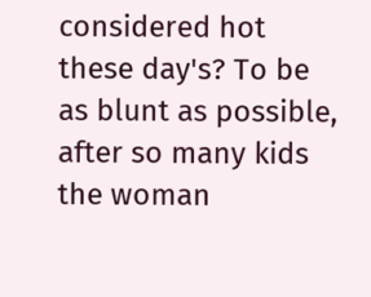considered hot these day's? To be as blunt as possible, after so many kids the woman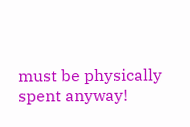must be physically spent anyway!